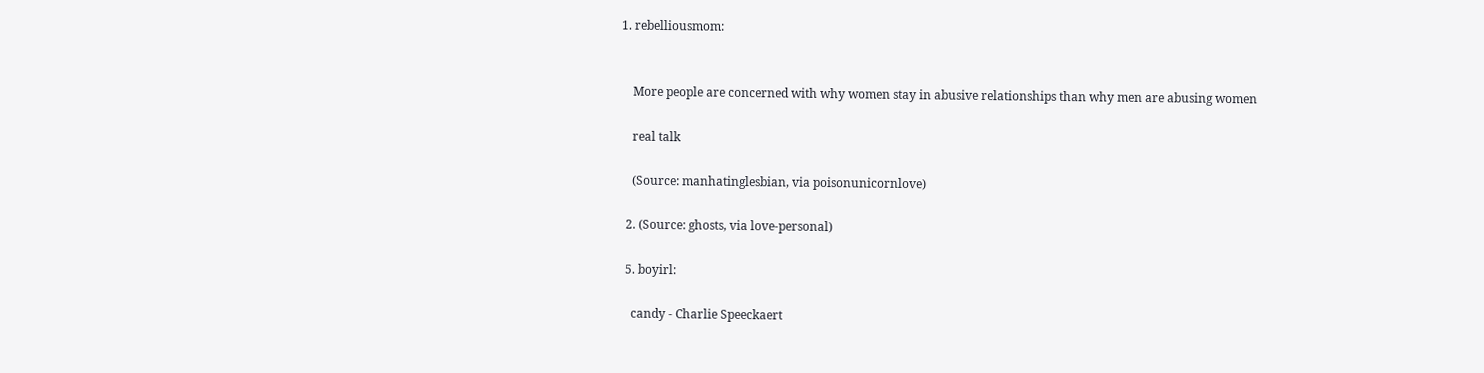1. rebelliousmom:


    More people are concerned with why women stay in abusive relationships than why men are abusing women

    real talk

    (Source: manhatinglesbian, via poisonunicornlove)

  2. (Source: ghosts, via love-personal)

  5. boyirl:

    candy - Charlie Speeckaert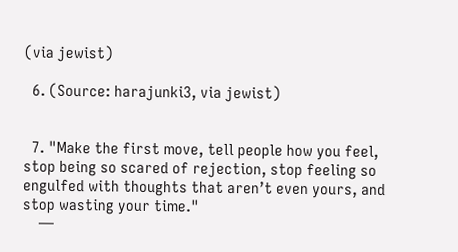(via jewist)

  6. (Source: harajunki3, via jewist)


  7. "Make the first move, tell people how you feel, stop being so scared of rejection, stop feeling so engulfed with thoughts that aren’t even yours, and stop wasting your time."
    —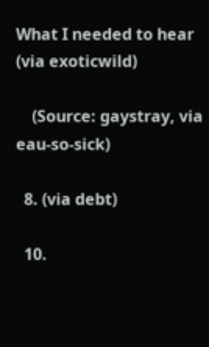What I needed to hear (via exoticwild)

    (Source: gaystray, via eau-so-sick)

  8. (via debt)

  10.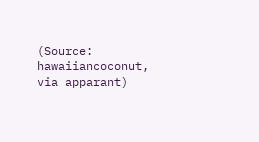(Source: hawaiiancoconut, via apparant)